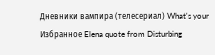Дневники вампира (телесериал) What's your Избранное Elena quote from Disturbing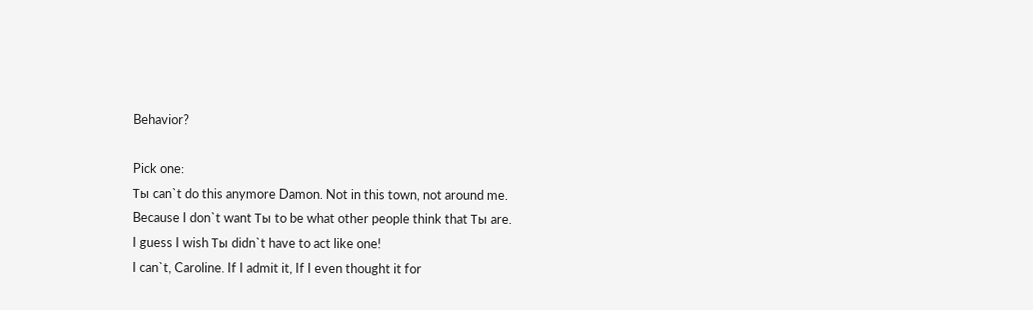Behavior?

Pick one:
Ты can`t do this anymore Damon. Not in this town, not around me.
Because I don`t want Ты to be what other people think that Ты are.
I guess I wish Ты didn`t have to act like one!
I can`t, Caroline. If I admit it, If I even thought it for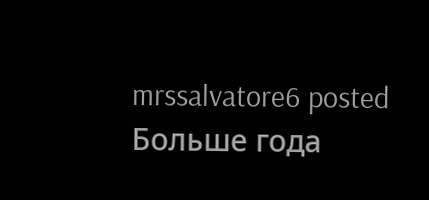mrssalvatore6 posted Больше года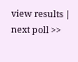view results | next poll >>